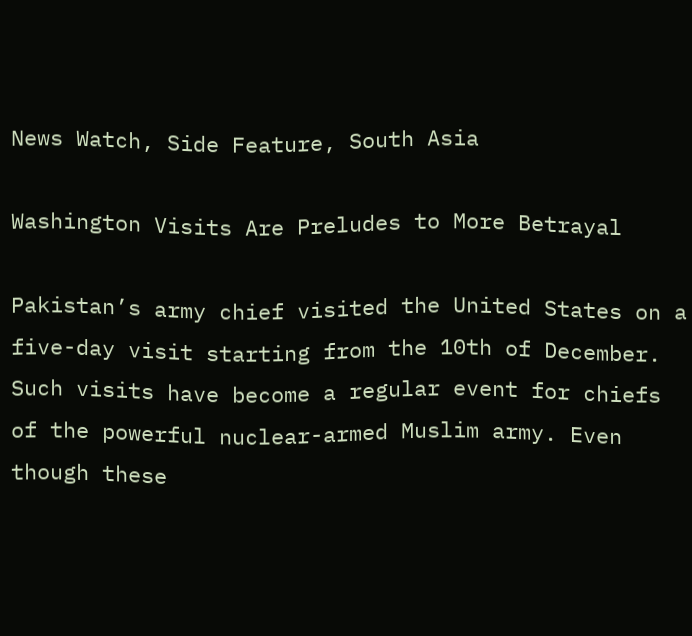News Watch, Side Feature, South Asia

Washington Visits Are Preludes to More Betrayal

Pakistan’s army chief visited the United States on a five-day visit starting from the 10th of December. Such visits have become a regular event for chiefs of the powerful nuclear-armed Muslim army. Even though these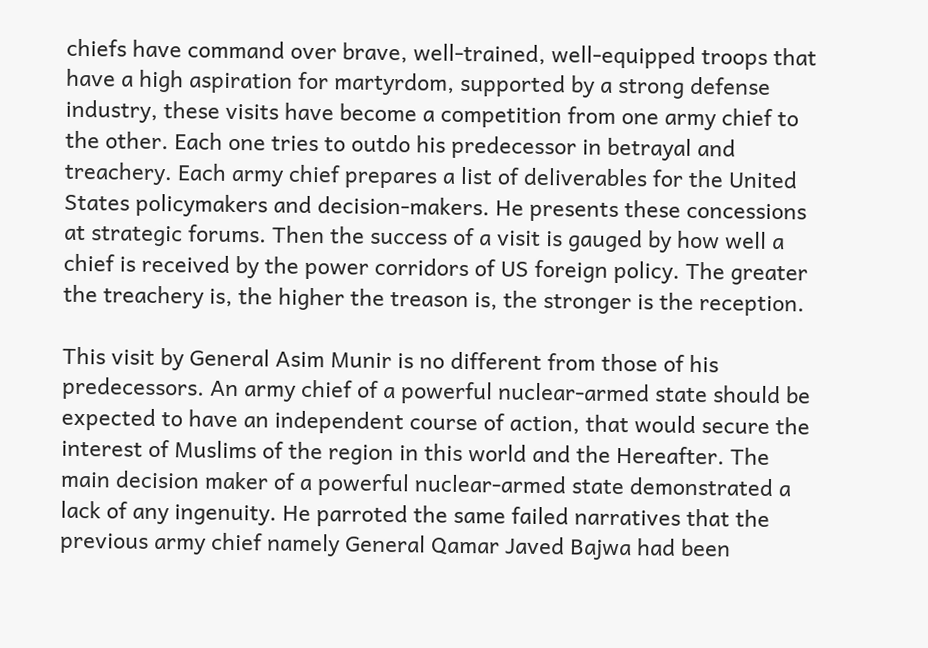chiefs have command over brave, well-trained, well-equipped troops that have a high aspiration for martyrdom, supported by a strong defense industry, these visits have become a competition from one army chief to the other. Each one tries to outdo his predecessor in betrayal and treachery. Each army chief prepares a list of deliverables for the United States policymakers and decision-makers. He presents these concessions at strategic forums. Then the success of a visit is gauged by how well a chief is received by the power corridors of US foreign policy. The greater the treachery is, the higher the treason is, the stronger is the reception.

This visit by General Asim Munir is no different from those of his predecessors. An army chief of a powerful nuclear-armed state should be expected to have an independent course of action, that would secure the interest of Muslims of the region in this world and the Hereafter. The main decision maker of a powerful nuclear-armed state demonstrated a lack of any ingenuity. He parroted the same failed narratives that the previous army chief namely General Qamar Javed Bajwa had been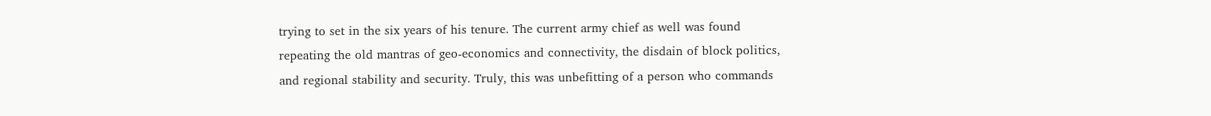trying to set in the six years of his tenure. The current army chief as well was found repeating the old mantras of geo-economics and connectivity, the disdain of block politics, and regional stability and security. Truly, this was unbefitting of a person who commands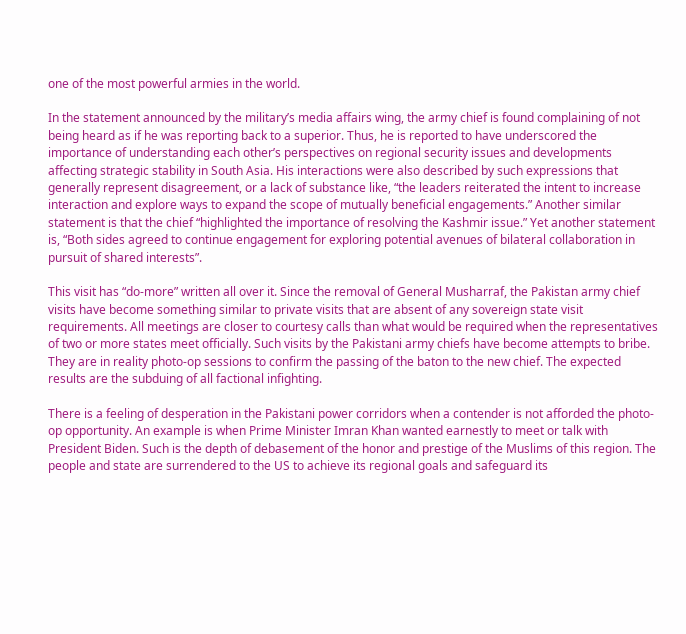one of the most powerful armies in the world.

In the statement announced by the military’s media affairs wing, the army chief is found complaining of not being heard as if he was reporting back to a superior. Thus, he is reported to have underscored the importance of understanding each other’s perspectives on regional security issues and developments affecting strategic stability in South Asia. His interactions were also described by such expressions that generally represent disagreement, or a lack of substance like, “the leaders reiterated the intent to increase interaction and explore ways to expand the scope of mutually beneficial engagements.” Another similar statement is that the chief “highlighted the importance of resolving the Kashmir issue.” Yet another statement is, “Both sides agreed to continue engagement for exploring potential avenues of bilateral collaboration in pursuit of shared interests”.

This visit has “do-more” written all over it. Since the removal of General Musharraf, the Pakistan army chief visits have become something similar to private visits that are absent of any sovereign state visit requirements. All meetings are closer to courtesy calls than what would be required when the representatives of two or more states meet officially. Such visits by the Pakistani army chiefs have become attempts to bribe. They are in reality photo-op sessions to confirm the passing of the baton to the new chief. The expected results are the subduing of all factional infighting.

There is a feeling of desperation in the Pakistani power corridors when a contender is not afforded the photo-op opportunity. An example is when Prime Minister Imran Khan wanted earnestly to meet or talk with President Biden. Such is the depth of debasement of the honor and prestige of the Muslims of this region. The people and state are surrendered to the US to achieve its regional goals and safeguard its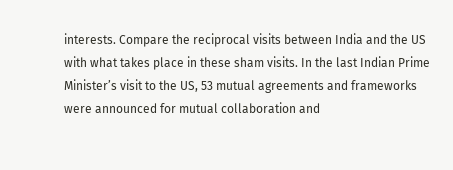interests. Compare the reciprocal visits between India and the US with what takes place in these sham visits. In the last Indian Prime Minister’s visit to the US, 53 mutual agreements and frameworks were announced for mutual collaboration and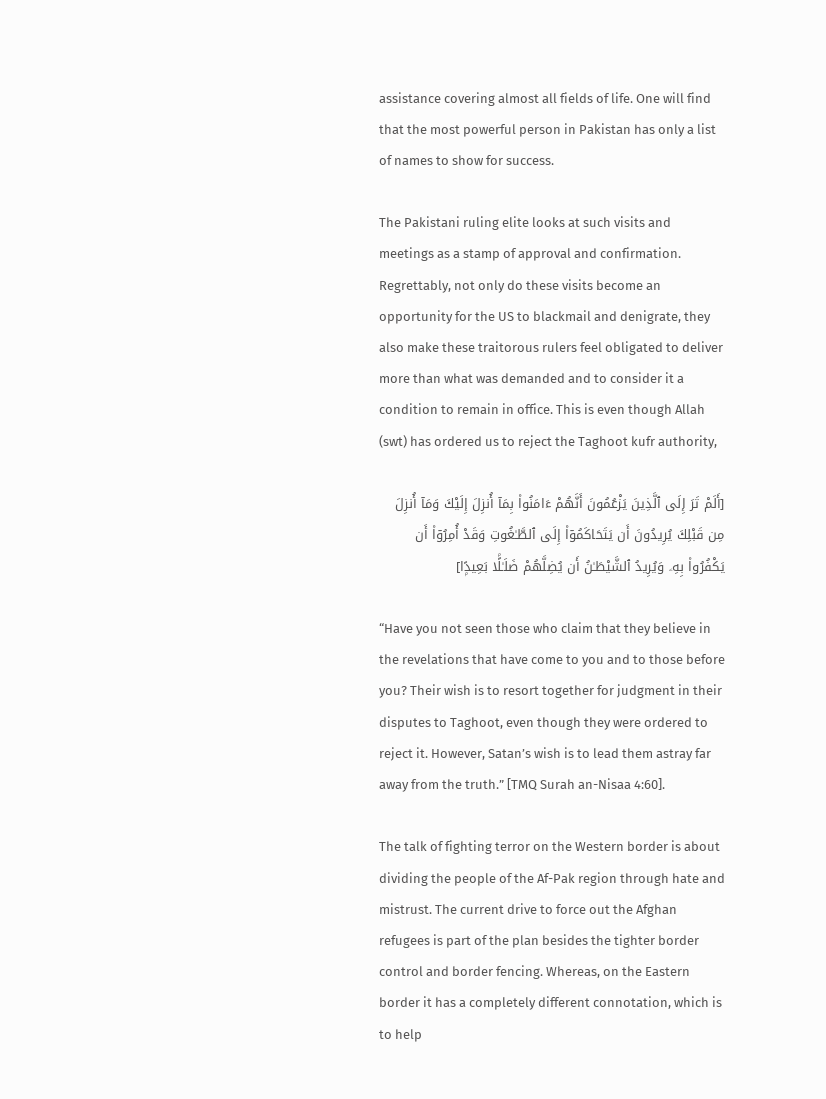assistance covering almost all fields of life. One will find that the most powerful person in Pakistan has only a list of names to show for success.

The Pakistani ruling elite looks at such visits and meetings as a stamp of approval and confirmation. Regrettably, not only do these visits become an opportunity for the US to blackmail and denigrate, they also make these traitorous rulers feel obligated to deliver more than what was demanded and to consider it a condition to remain in office. This is even though Allah (swt) has ordered us to reject the Taghoot kufr authority,

[أَلَمْ تَرَ إِلَى ٱلَّذِينَ يَزْعُمُونَ أَنَّهُمْ ءَامَنُوا۟ بِمَآ أُنزِلَ إِلَيْكَ وَمَآ أُنزِلَ مِن قَبْلِكَ يُرِيدُونَ أَن يَتَحَاكَمُوٓا۟ إِلَى ٱلطَّـٰغُوتِ وَقَدْ أُمِرُوٓا۟ أَن يَكْفُرُوا۟ بِهِۦ وَيُرِيدُ ٱلشَّيْطَـٰنُ أَن يُضِلَّهُمْ ضَلَـٰلًۢا بَعِيدًۭا]

“Have you not seen those who claim that they believe in the revelations that have come to you and to those before you? Their wish is to resort together for judgment in their disputes to Taghoot, even though they were ordered to reject it. However, Satan’s wish is to lead them astray far away from the truth.” [TMQ Surah an-Nisaa 4:60].

The talk of fighting terror on the Western border is about dividing the people of the Af-Pak region through hate and mistrust. The current drive to force out the Afghan refugees is part of the plan besides the tighter border control and border fencing. Whereas, on the Eastern border it has a completely different connotation, which is to help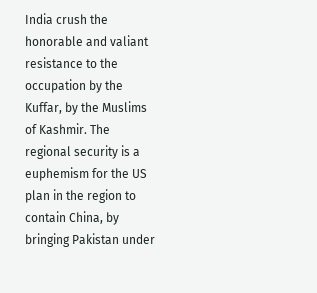India crush the honorable and valiant resistance to the occupation by the Kuffar, by the Muslims of Kashmir. The regional security is a euphemism for the US plan in the region to contain China, by bringing Pakistan under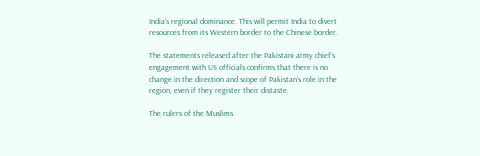India’s regional dominance. This will permit India to divert resources from its Western border to the Chinese border.

The statements released after the Pakistani army chief’s engagement with US officials confirms that there is no change in the direction and scope of Pakistan’s role in the region, even if they register their distaste.

The rulers of the Muslims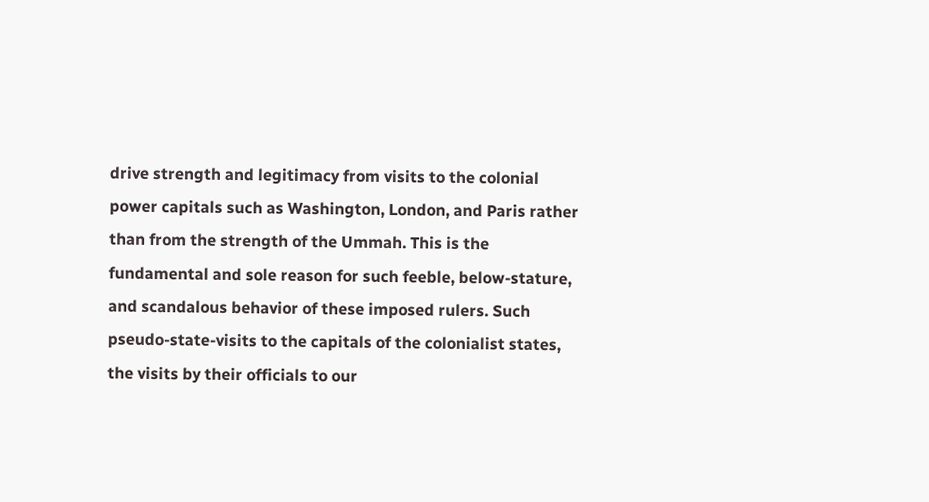drive strength and legitimacy from visits to the colonial power capitals such as Washington, London, and Paris rather than from the strength of the Ummah. This is the fundamental and sole reason for such feeble, below-stature, and scandalous behavior of these imposed rulers. Such pseudo-state-visits to the capitals of the colonialist states, the visits by their officials to our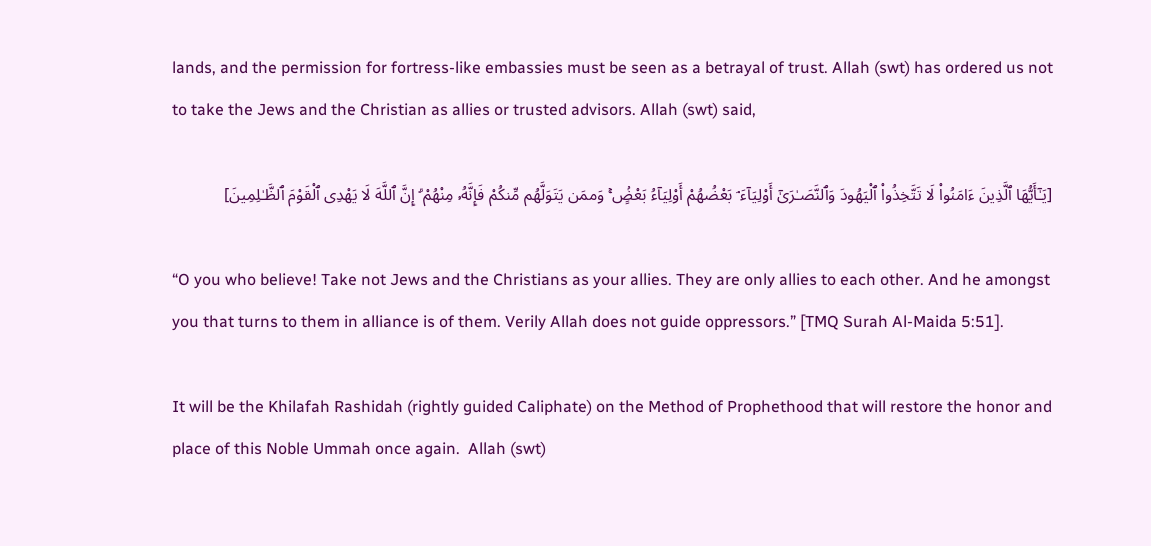lands, and the permission for fortress-like embassies must be seen as a betrayal of trust. Allah (swt) has ordered us not to take the Jews and the Christian as allies or trusted advisors. Allah (swt) said,

[يَـٰٓأَيُّهَا ٱلَّذِينَ ءَامَنُوا۟ لَا تَتَّخِذُوا۟ ٱلْيَهُودَ وَٱلنَّصَـٰرَىٰٓ أَوْلِيَآءَ ۘ بَعْضُهُمْ أَوْلِيَآءُ بَعْضٍۢ ۚ وَممَن يَتَوَلَّهُم مِّنكُمْ فَإِنَّهُۥ مِنْهُمْ ۗ إِنَّ ٱللَّهَ لَا يَهْدِى ٱلْقَوْمَ ٱلظَّـٰلِمِينَ]

“O you who believe! Take not Jews and the Christians as your allies. They are only allies to each other. And he amongst you that turns to them in alliance is of them. Verily Allah does not guide oppressors.” [TMQ Surah Al-Maida 5:51].

It will be the Khilafah Rashidah (rightly guided Caliphate) on the Method of Prophethood that will restore the honor and place of this Noble Ummah once again.  Allah (swt)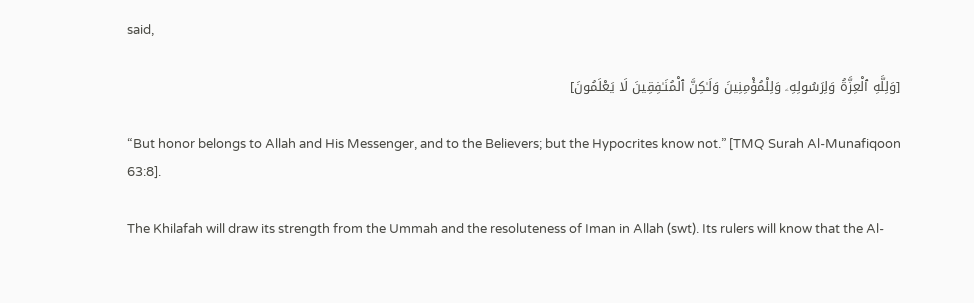said,

[وَلِلَّهِ ٱلْعِزَّةُ وَلِرَسُولِهِۦ وَلِلْمُؤْمِنِينَ وَلَـٰكِنَّ ٱلْمُنَـٰفِقِينَ لَا يَعْلَمُونَ]

“But honor belongs to Allah and His Messenger, and to the Believers; but the Hypocrites know not.” [TMQ Surah Al-Munafiqoon 63:8].

The Khilafah will draw its strength from the Ummah and the resoluteness of Iman in Allah (swt). Its rulers will know that the Al-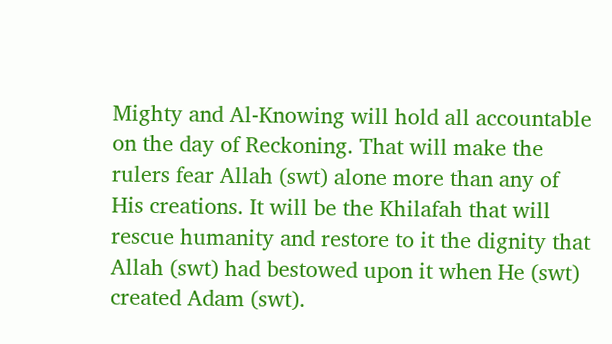Mighty and Al-Knowing will hold all accountable on the day of Reckoning. That will make the rulers fear Allah (swt) alone more than any of His creations. It will be the Khilafah that will rescue humanity and restore to it the dignity that Allah (swt) had bestowed upon it when He (swt) created Adam (swt).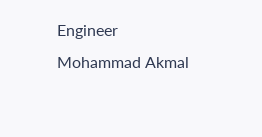Engineer Mohammad Akmal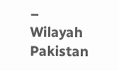– Wilayah Pakistan